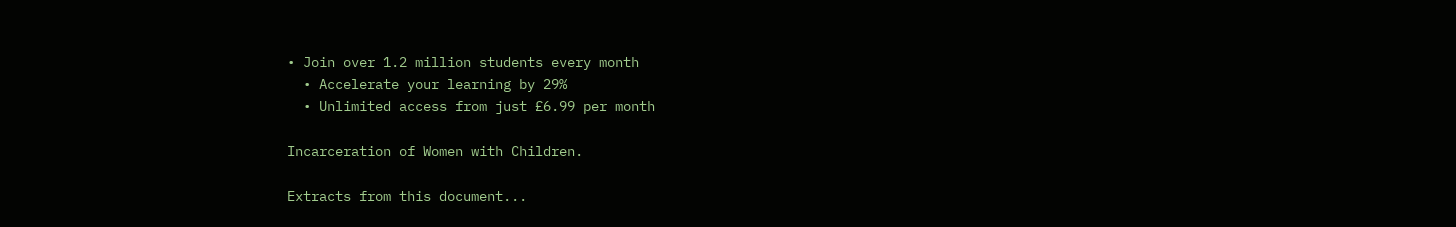• Join over 1.2 million students every month
  • Accelerate your learning by 29%
  • Unlimited access from just £6.99 per month

Incarceration of Women with Children.

Extracts from this document...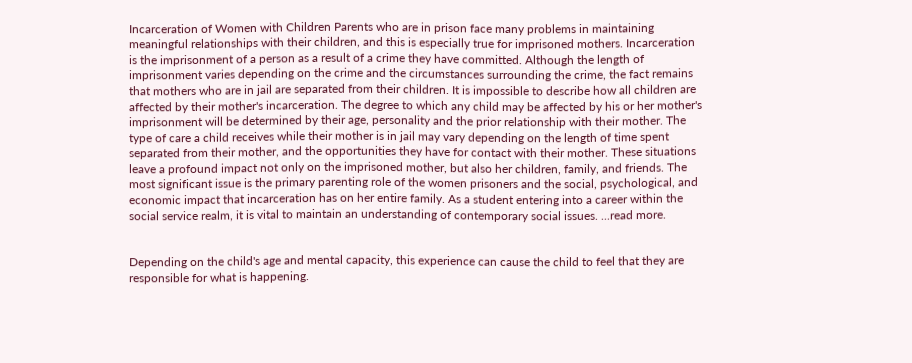Incarceration of Women with Children Parents who are in prison face many problems in maintaining meaningful relationships with their children, and this is especially true for imprisoned mothers. Incarceration is the imprisonment of a person as a result of a crime they have committed. Although the length of imprisonment varies depending on the crime and the circumstances surrounding the crime, the fact remains that mothers who are in jail are separated from their children. It is impossible to describe how all children are affected by their mother's incarceration. The degree to which any child may be affected by his or her mother's imprisonment will be determined by their age, personality and the prior relationship with their mother. The type of care a child receives while their mother is in jail may vary depending on the length of time spent separated from their mother, and the opportunities they have for contact with their mother. These situations leave a profound impact not only on the imprisoned mother, but also her children, family, and friends. The most significant issue is the primary parenting role of the women prisoners and the social, psychological, and economic impact that incarceration has on her entire family. As a student entering into a career within the social service realm, it is vital to maintain an understanding of contemporary social issues. ...read more.


Depending on the child's age and mental capacity, this experience can cause the child to feel that they are responsible for what is happening.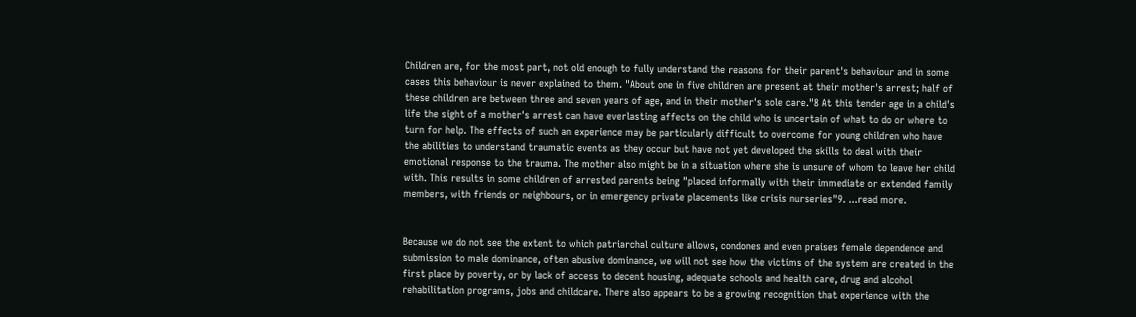Children are, for the most part, not old enough to fully understand the reasons for their parent's behaviour and in some cases this behaviour is never explained to them. "About one in five children are present at their mother's arrest; half of these children are between three and seven years of age, and in their mother's sole care."8 At this tender age in a child's life the sight of a mother's arrest can have everlasting affects on the child who is uncertain of what to do or where to turn for help. The effects of such an experience may be particularly difficult to overcome for young children who have the abilities to understand traumatic events as they occur but have not yet developed the skills to deal with their emotional response to the trauma. The mother also might be in a situation where she is unsure of whom to leave her child with. This results in some children of arrested parents being "placed informally with their immediate or extended family members, with friends or neighbours, or in emergency private placements like crisis nurseries"9. ...read more.


Because we do not see the extent to which patriarchal culture allows, condones and even praises female dependence and submission to male dominance, often abusive dominance, we will not see how the victims of the system are created in the first place by poverty, or by lack of access to decent housing, adequate schools and health care, drug and alcohol rehabilitation programs, jobs and childcare. There also appears to be a growing recognition that experience with the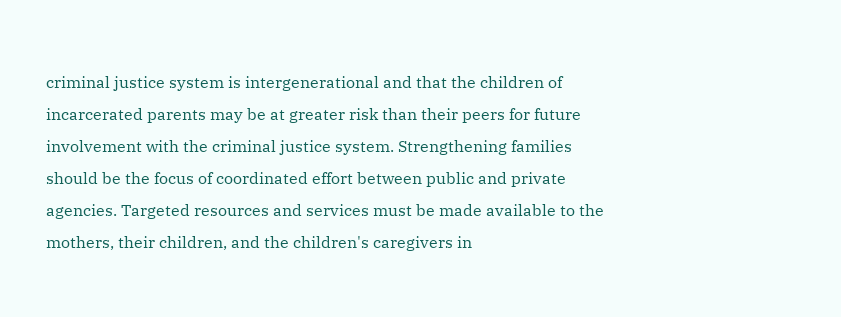criminal justice system is intergenerational and that the children of incarcerated parents may be at greater risk than their peers for future involvement with the criminal justice system. Strengthening families should be the focus of coordinated effort between public and private agencies. Targeted resources and services must be made available to the mothers, their children, and the children's caregivers in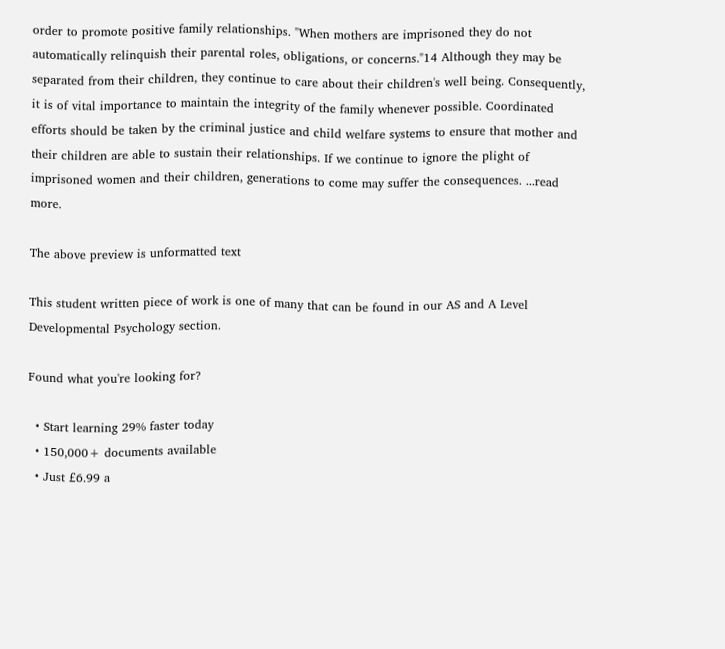order to promote positive family relationships. "When mothers are imprisoned they do not automatically relinquish their parental roles, obligations, or concerns."14 Although they may be separated from their children, they continue to care about their children's well being. Consequently, it is of vital importance to maintain the integrity of the family whenever possible. Coordinated efforts should be taken by the criminal justice and child welfare systems to ensure that mother and their children are able to sustain their relationships. If we continue to ignore the plight of imprisoned women and their children, generations to come may suffer the consequences. ...read more.

The above preview is unformatted text

This student written piece of work is one of many that can be found in our AS and A Level Developmental Psychology section.

Found what you're looking for?

  • Start learning 29% faster today
  • 150,000+ documents available
  • Just £6.99 a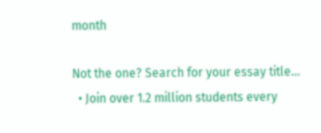month

Not the one? Search for your essay title...
  • Join over 1.2 million students every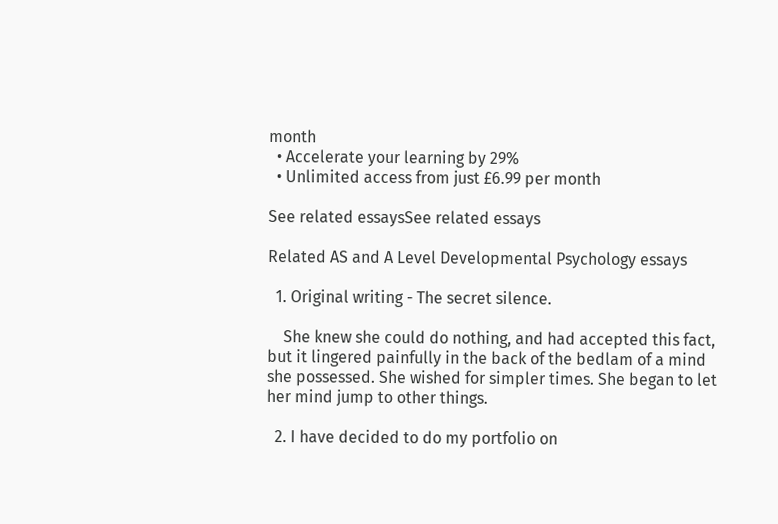month
  • Accelerate your learning by 29%
  • Unlimited access from just £6.99 per month

See related essaysSee related essays

Related AS and A Level Developmental Psychology essays

  1. Original writing - The secret silence.

    She knew she could do nothing, and had accepted this fact, but it lingered painfully in the back of the bedlam of a mind she possessed. She wished for simpler times. She began to let her mind jump to other things.

  2. I have decided to do my portfolio on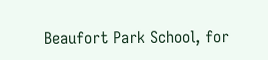Beaufort Park School, for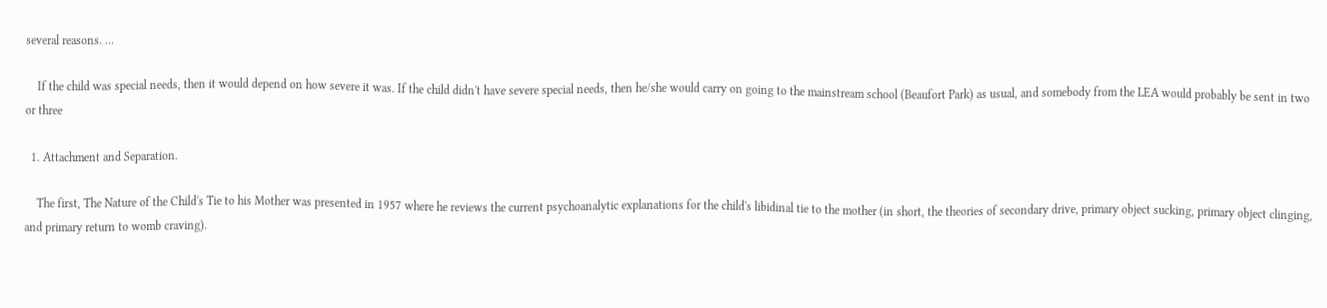several reasons. ...

    If the child was special needs, then it would depend on how severe it was. If the child didn't have severe special needs, then he/she would carry on going to the mainstream school (Beaufort Park) as usual, and somebody from the LEA would probably be sent in two or three

  1. Attachment and Separation.

    The first, The Nature of the Child's Tie to his Mother was presented in 1957 where he reviews the current psychoanalytic explanations for the child's libidinal tie to the mother (in short, the theories of secondary drive, primary object sucking, primary object clinging, and primary return to womb craving).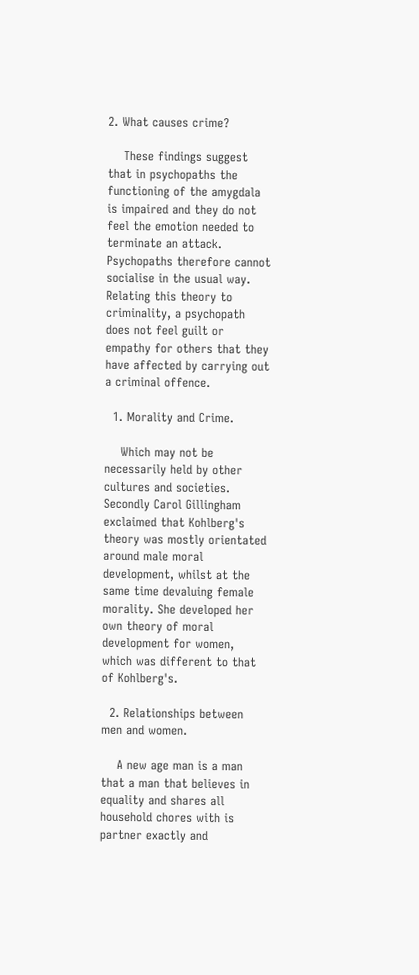2. What causes crime?

    These findings suggest that in psychopaths the functioning of the amygdala is impaired and they do not feel the emotion needed to terminate an attack. Psychopaths therefore cannot socialise in the usual way. Relating this theory to criminality, a psychopath does not feel guilt or empathy for others that they have affected by carrying out a criminal offence.

  1. Morality and Crime.

    Which may not be necessarily held by other cultures and societies. Secondly Carol Gillingham exclaimed that Kohlberg's theory was mostly orientated around male moral development, whilst at the same time devaluing female morality. She developed her own theory of moral development for women, which was different to that of Kohlberg's.

  2. Relationships between men and women.

    A new age man is a man that a man that believes in equality and shares all household chores with is partner exactly and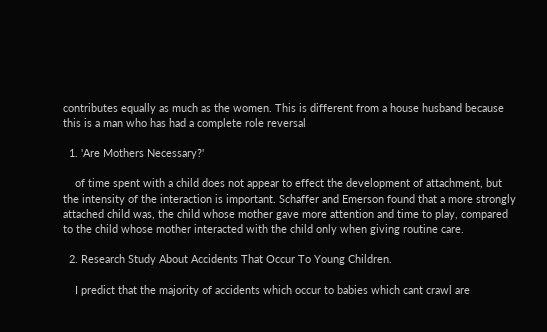contributes equally as much as the women. This is different from a house husband because this is a man who has had a complete role reversal

  1. 'Are Mothers Necessary?'

    of time spent with a child does not appear to effect the development of attachment, but the intensity of the interaction is important. Schaffer and Emerson found that a more strongly attached child was, the child whose mother gave more attention and time to play, compared to the child whose mother interacted with the child only when giving routine care.

  2. Research Study About Accidents That Occur To Young Children.

    I predict that the majority of accidents which occur to babies which cant crawl are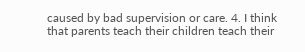caused by bad supervision or care. 4. I think that parents teach their children teach their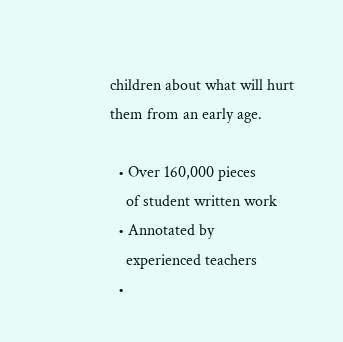children about what will hurt them from an early age.

  • Over 160,000 pieces
    of student written work
  • Annotated by
    experienced teachers
  •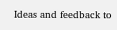Ideas and feedback to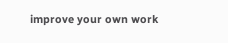improve your own work